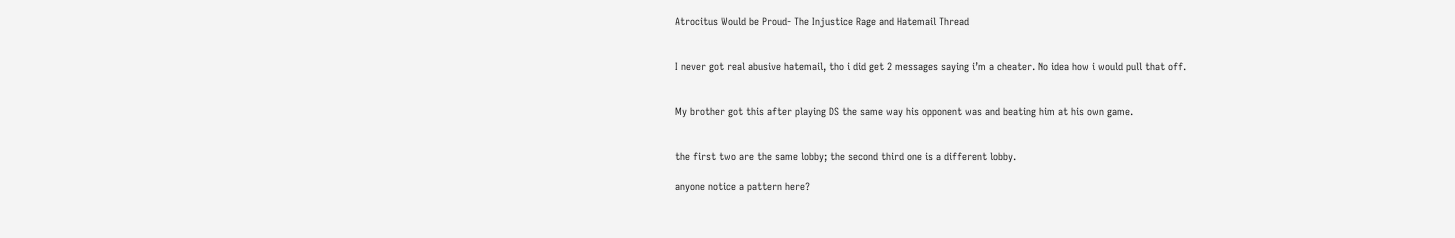Atrocitus Would be Proud- The Injustice Rage and Hatemail Thread


I never got real abusive hatemail, tho i did get 2 messages saying i’m a cheater. No idea how i would pull that off.


My brother got this after playing DS the same way his opponent was and beating him at his own game.


the first two are the same lobby; the second third one is a different lobby.

anyone notice a pattern here?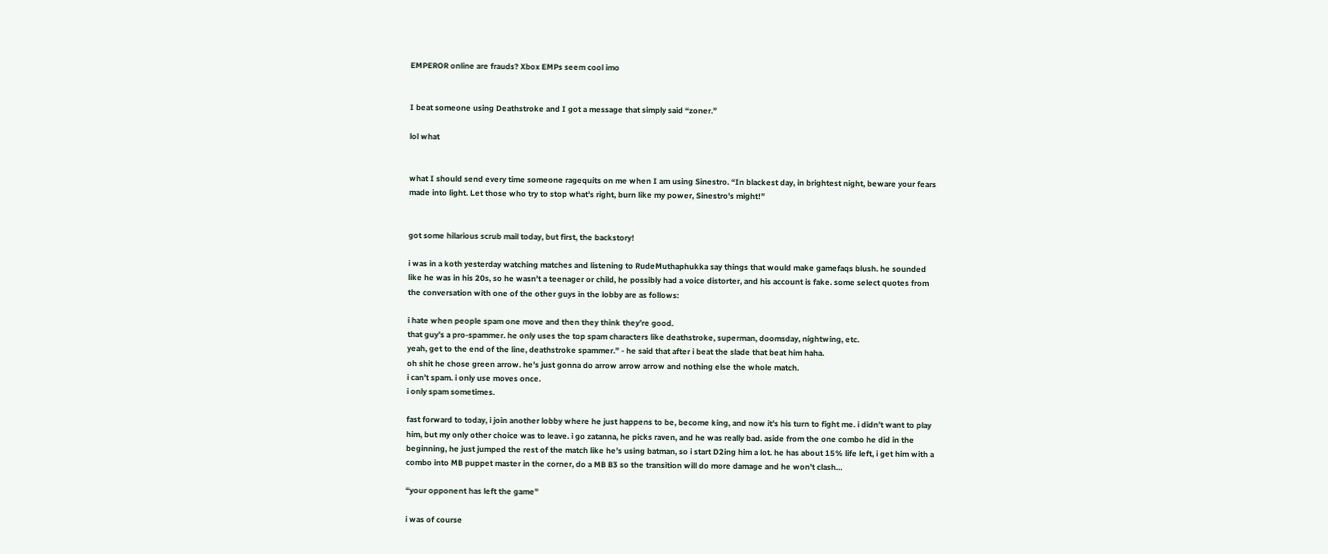EMPEROR online are frauds? Xbox EMPs seem cool imo


I beat someone using Deathstroke and I got a message that simply said “zoner.”

lol what


what I should send every time someone ragequits on me when I am using Sinestro. “In blackest day, in brightest night, beware your fears made into light. Let those who try to stop what’s right, burn like my power, Sinestro’s might!”


got some hilarious scrub mail today, but first, the backstory!

i was in a koth yesterday watching matches and listening to RudeMuthaphukka say things that would make gamefaqs blush. he sounded like he was in his 20s, so he wasn’t a teenager or child, he possibly had a voice distorter, and his account is fake. some select quotes from the conversation with one of the other guys in the lobby are as follows:

i hate when people spam one move and then they think they’re good.
that guy’s a pro-spammer. he only uses the top spam characters like deathstroke, superman, doomsday, nightwing, etc.
yeah, get to the end of the line, deathstroke spammer.” - he said that after i beat the slade that beat him haha.
oh shit he chose green arrow. he’s just gonna do arrow arrow arrow and nothing else the whole match.
i can’t spam. i only use moves once.
i only spam sometimes.

fast forward to today, i join another lobby where he just happens to be, become king, and now it’s his turn to fight me. i didn’t want to play him, but my only other choice was to leave. i go zatanna, he picks raven, and he was really bad. aside from the one combo he did in the beginning, he just jumped the rest of the match like he’s using batman, so i start D2ing him a lot. he has about 15% life left, i get him with a combo into MB puppet master in the corner, do a MB B3 so the transition will do more damage and he won’t clash…

“your opponent has left the game”

i was of course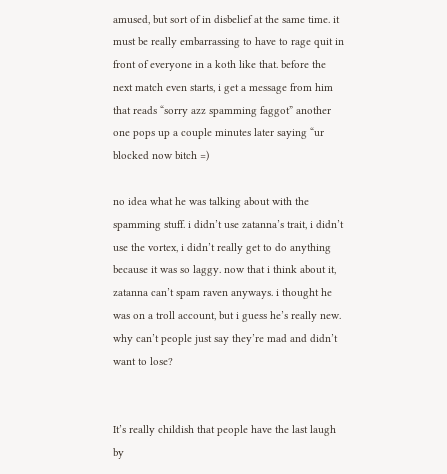amused, but sort of in disbelief at the same time. it must be really embarrassing to have to rage quit in front of everyone in a koth like that. before the next match even starts, i get a message from him that reads “sorry azz spamming faggot” another one pops up a couple minutes later saying “ur blocked now bitch =)

no idea what he was talking about with the spamming stuff. i didn’t use zatanna’s trait, i didn’t use the vortex, i didn’t really get to do anything because it was so laggy. now that i think about it, zatanna can’t spam raven anyways. i thought he was on a troll account, but i guess he’s really new. why can’t people just say they’re mad and didn’t want to lose?


It’s really childish that people have the last laugh by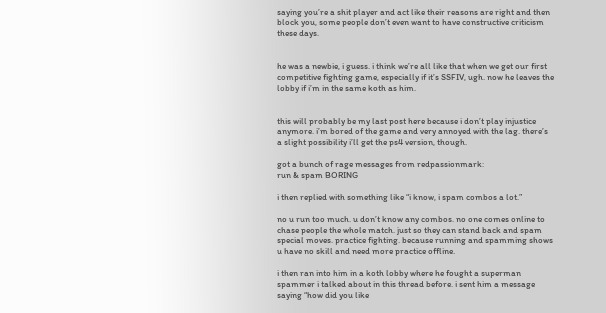saying you’re a shit player and act like their reasons are right and then block you, some people don’t even want to have constructive criticism these days.


he was a newbie, i guess. i think we’re all like that when we get our first competitive fighting game, especially if it’s SSFIV, ugh. now he leaves the lobby if i’m in the same koth as him.


this will probably be my last post here because i don’t play injustice anymore. i’m bored of the game and very annoyed with the lag. there’s a slight possibility i’ll get the ps4 version, though.

got a bunch of rage messages from redpassionmark:
run & spam BORING

i then replied with something like “i know, i spam combos a lot.”

no u run too much. u don’t know any combos. no one comes online to chase people the whole match. just so they can stand back and spam special moves. practice fighting. because running and spamming shows u have no skill and need more practice offline.

i then ran into him in a koth lobby where he fought a superman spammer i talked about in this thread before. i sent him a message saying “how did you like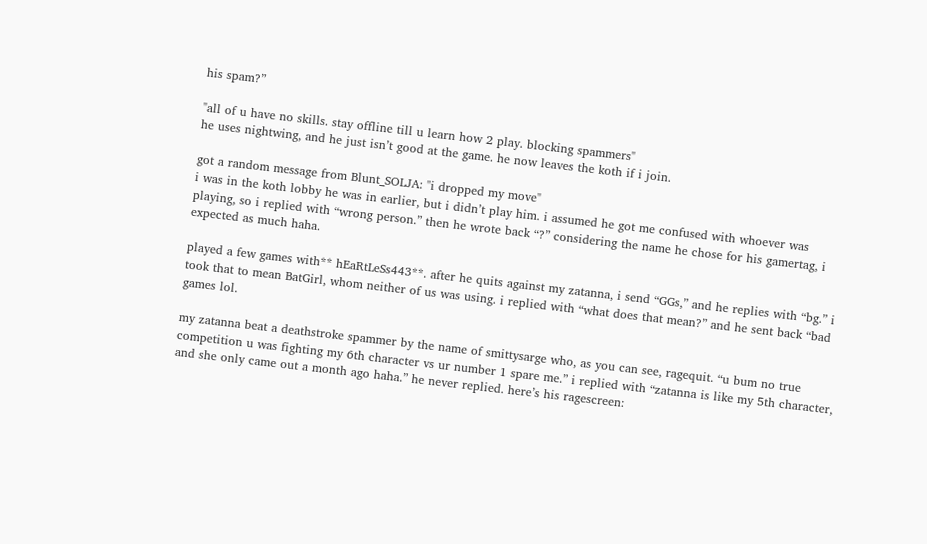his spam?”

"all of u have no skills. stay offline till u learn how 2 play. blocking spammers"
he uses nightwing, and he just isn’t good at the game. he now leaves the koth if i join.

got a random message from Blunt_SOLJA: "i dropped my move"
i was in the koth lobby he was in earlier, but i didn’t play him. i assumed he got me confused with whoever was playing, so i replied with “wrong person.” then he wrote back “?” considering the name he chose for his gamertag, i expected as much haha.

played a few games with** hEaRtLeSs443**. after he quits against my zatanna, i send “GGs,” and he replies with “bg.” i took that to mean BatGirl, whom neither of us was using. i replied with “what does that mean?” and he sent back “bad games lol.

my zatanna beat a deathstroke spammer by the name of smittysarge who, as you can see, ragequit. “u bum no true competition u was fighting my 6th character vs ur number 1 spare me.” i replied with “zatanna is like my 5th character, and she only came out a month ago haha.” he never replied. here’s his ragescreen: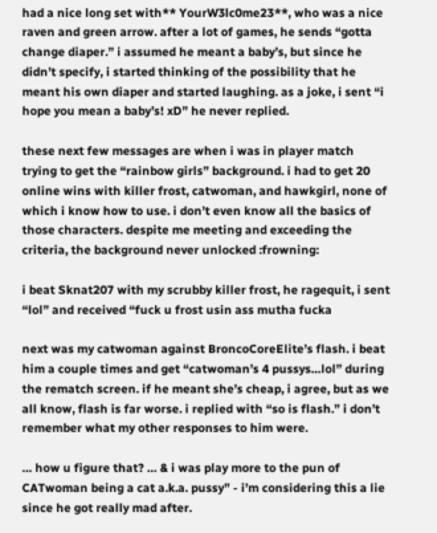had a nice long set with** YourW3lc0me23**, who was a nice raven and green arrow. after a lot of games, he sends “gotta change diaper.” i assumed he meant a baby’s, but since he didn’t specify, i started thinking of the possibility that he meant his own diaper and started laughing. as a joke, i sent “i hope you mean a baby’s! xD” he never replied.

these next few messages are when i was in player match trying to get the “rainbow girls” background. i had to get 20 online wins with killer frost, catwoman, and hawkgirl, none of which i know how to use. i don’t even know all the basics of those characters. despite me meeting and exceeding the criteria, the background never unlocked :frowning:

i beat Sknat207 with my scrubby killer frost, he ragequit, i sent “lol” and received “fuck u frost usin ass mutha fucka

next was my catwoman against BroncoCoreElite’s flash. i beat him a couple times and get “catwoman’s 4 pussys…lol” during the rematch screen. if he meant she’s cheap, i agree, but as we all know, flash is far worse. i replied with “so is flash.” i don’t remember what my other responses to him were.

… how u figure that? … & i was play more to the pun of CATwoman being a cat a.k.a. pussy” - i’m considering this a lie since he got really mad after.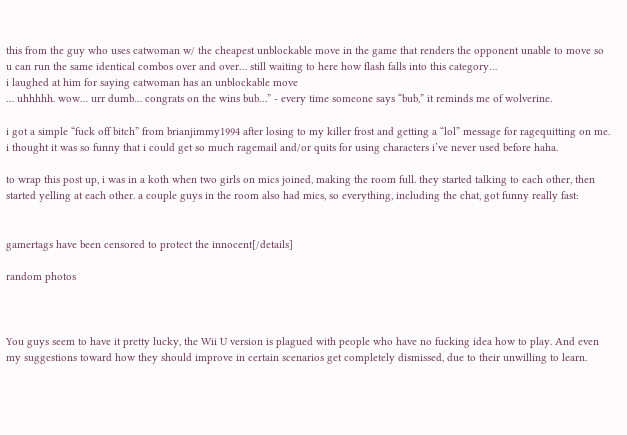this from the guy who uses catwoman w/ the cheapest unblockable move in the game that renders the opponent unable to move so u can run the same identical combos over and over… still waiting to here how flash falls into this category…
i laughed at him for saying catwoman has an unblockable move
… uhhhhh. wow… urr dumb… congrats on the wins bub…” - every time someone says “bub,” it reminds me of wolverine.

i got a simple “fuck off bitch” from brianjimmy1994 after losing to my killer frost and getting a “lol” message for ragequitting on me. i thought it was so funny that i could get so much ragemail and/or quits for using characters i’ve never used before haha.

to wrap this post up, i was in a koth when two girls on mics joined, making the room full. they started talking to each other, then started yelling at each other. a couple guys in the room also had mics, so everything, including the chat, got funny really fast:


gamertags have been censored to protect the innocent[/details]

random photos



You guys seem to have it pretty lucky, the Wii U version is plagued with people who have no fucking idea how to play. And even my suggestions toward how they should improve in certain scenarios get completely dismissed, due to their unwilling to learn.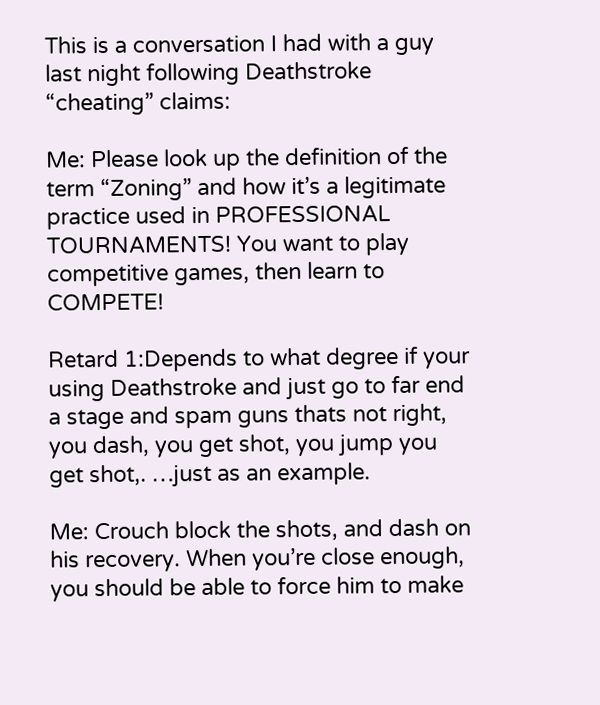This is a conversation I had with a guy last night following Deathstroke “cheating” claims:

Me: Please look up the definition of the term “Zoning” and how it’s a legitimate practice used in PROFESSIONAL TOURNAMENTS! You want to play competitive games, then learn to COMPETE!

Retard 1:Depends to what degree if your using Deathstroke and just go to far end a stage and spam guns thats not right, you dash, you get shot, you jump you get shot,. …just as an example.

Me: Crouch block the shots, and dash on his recovery. When you’re close enough, you should be able to force him to make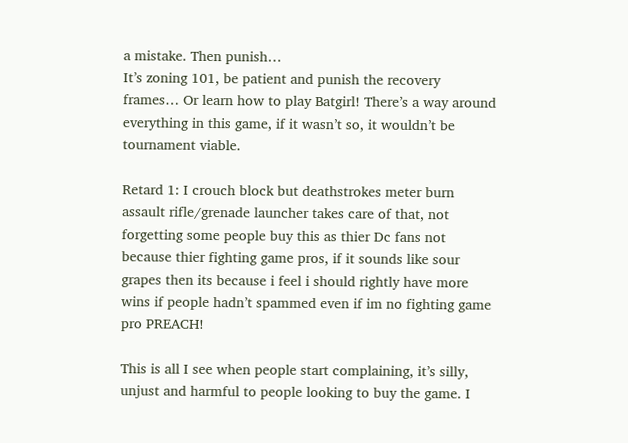a mistake. Then punish…
It’s zoning 101, be patient and punish the recovery frames… Or learn how to play Batgirl! There’s a way around everything in this game, if it wasn’t so, it wouldn’t be tournament viable.

Retard 1: I crouch block but deathstrokes meter burn assault rifle/grenade launcher takes care of that, not forgetting some people buy this as thier Dc fans not because thier fighting game pros, if it sounds like sour grapes then its because i feel i should rightly have more wins if people hadn’t spammed even if im no fighting game pro PREACH!

This is all I see when people start complaining, it’s silly, unjust and harmful to people looking to buy the game. I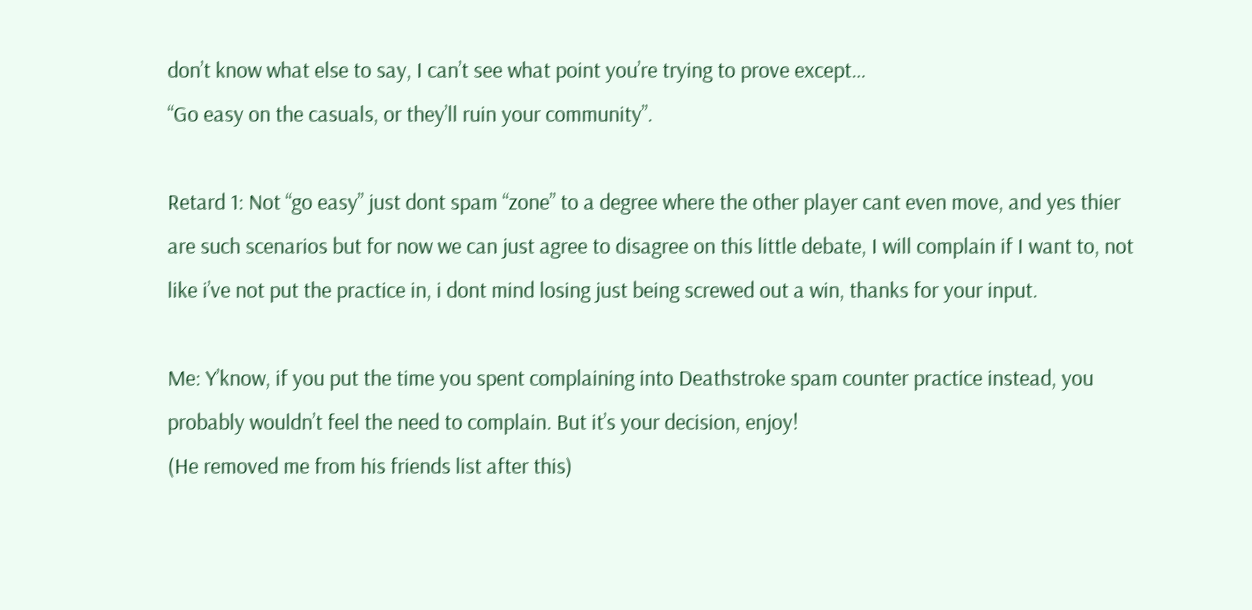don’t know what else to say, I can’t see what point you’re trying to prove except…
“Go easy on the casuals, or they’ll ruin your community”.

Retard 1: Not “go easy” just dont spam “zone” to a degree where the other player cant even move, and yes thier are such scenarios but for now we can just agree to disagree on this little debate, I will complain if I want to, not like i’ve not put the practice in, i dont mind losing just being screwed out a win, thanks for your input.

Me: Y’know, if you put the time you spent complaining into Deathstroke spam counter practice instead, you probably wouldn’t feel the need to complain. But it’s your decision, enjoy!
(He removed me from his friends list after this)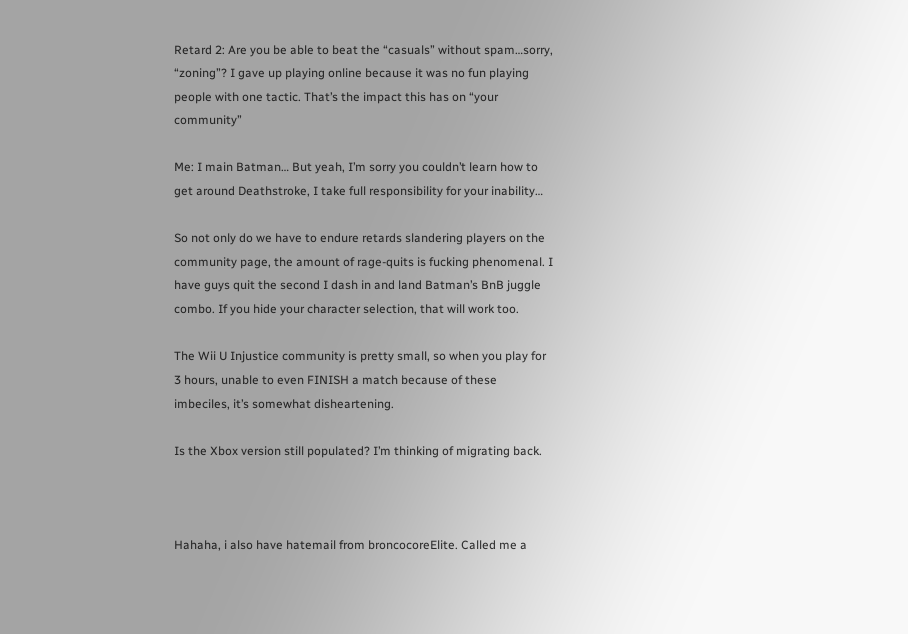Retard 2: Are you be able to beat the “casuals” without spam…sorry, “zoning”? I gave up playing online because it was no fun playing people with one tactic. That’s the impact this has on “your community”

Me: I main Batman… But yeah, I’m sorry you couldn’t learn how to get around Deathstroke, I take full responsibility for your inability…

So not only do we have to endure retards slandering players on the community page, the amount of rage-quits is fucking phenomenal. I have guys quit the second I dash in and land Batman’s BnB juggle combo. If you hide your character selection, that will work too.

The Wii U Injustice community is pretty small, so when you play for 3 hours, unable to even FINISH a match because of these imbeciles, it’s somewhat disheartening.

Is the Xbox version still populated? I’m thinking of migrating back.



Hahaha, i also have hatemail from broncocoreElite. Called me a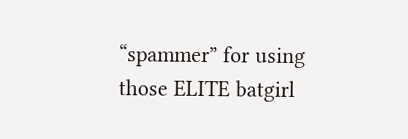“spammer” for using those ELITE batgirl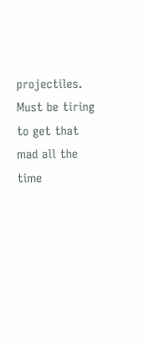projectiles. Must be tiring to get that mad all the time